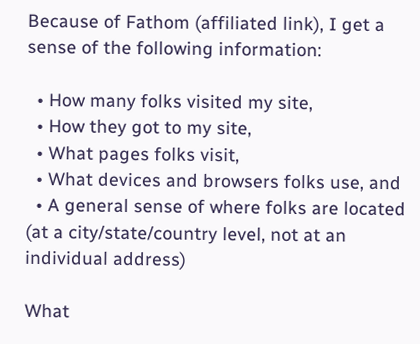Because of Fathom (affiliated link), I get a sense of the following information:

  • How many folks visited my site,
  • How they got to my site,
  • What pages folks visit,
  • What devices and browsers folks use, and
  • A general sense of where folks are located (at a city/state/country level, not at an individual address)

What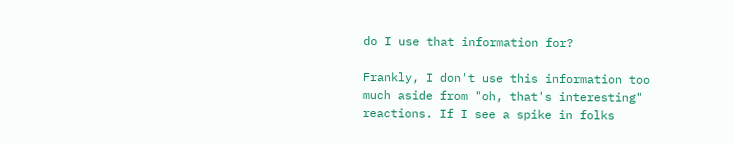do I use that information for?

Frankly, I don't use this information too much aside from "oh, that's interesting" reactions. If I see a spike in folks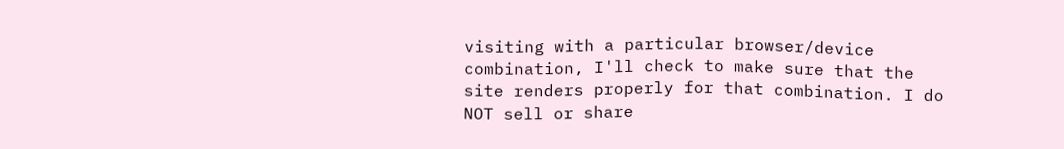visiting with a particular browser/device combination, I'll check to make sure that the site renders properly for that combination. I do NOT sell or share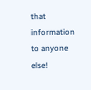that information to anyone else!